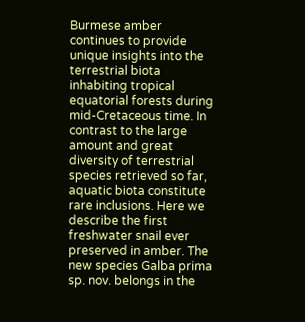Burmese amber continues to provide unique insights into the terrestrial biota inhabiting tropical equatorial forests during mid-Cretaceous time. In contrast to the large amount and great diversity of terrestrial species retrieved so far, aquatic biota constitute rare inclusions. Here we describe the first freshwater snail ever preserved in amber. The new species Galba prima sp. nov. belongs in the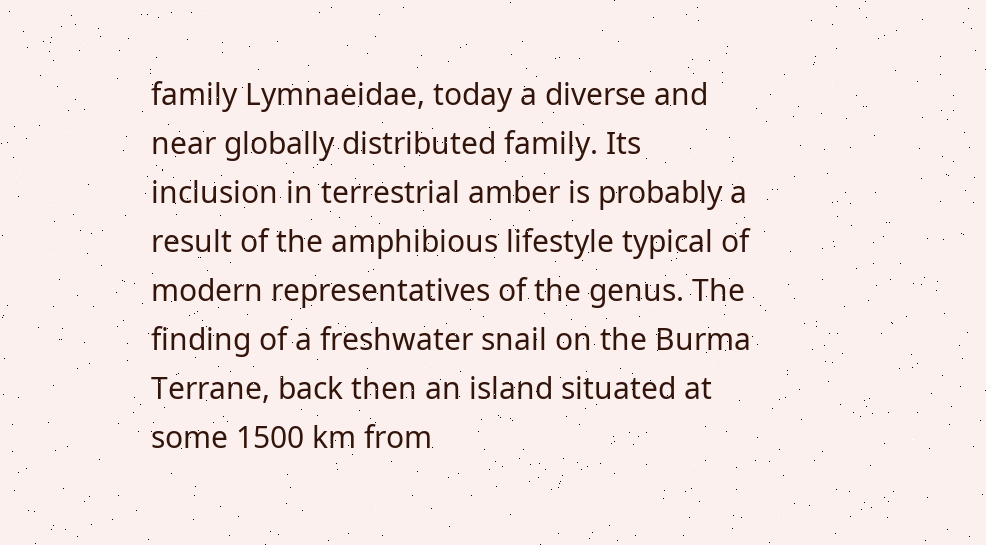family Lymnaeidae, today a diverse and near globally distributed family. Its inclusion in terrestrial amber is probably a result of the amphibious lifestyle typical of modern representatives of the genus. The finding of a freshwater snail on the Burma Terrane, back then an island situated at some 1500 km from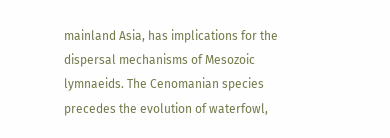mainland Asia, has implications for the dispersal mechanisms of Mesozoic lymnaeids. The Cenomanian species precedes the evolution of waterfowl,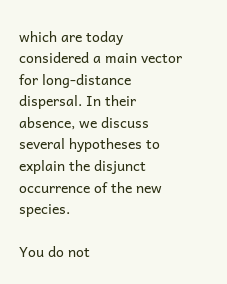which are today considered a main vector for long-distance dispersal. In their absence, we discuss several hypotheses to explain the disjunct occurrence of the new species.

You do not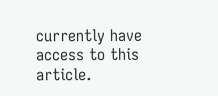currently have access to this article.